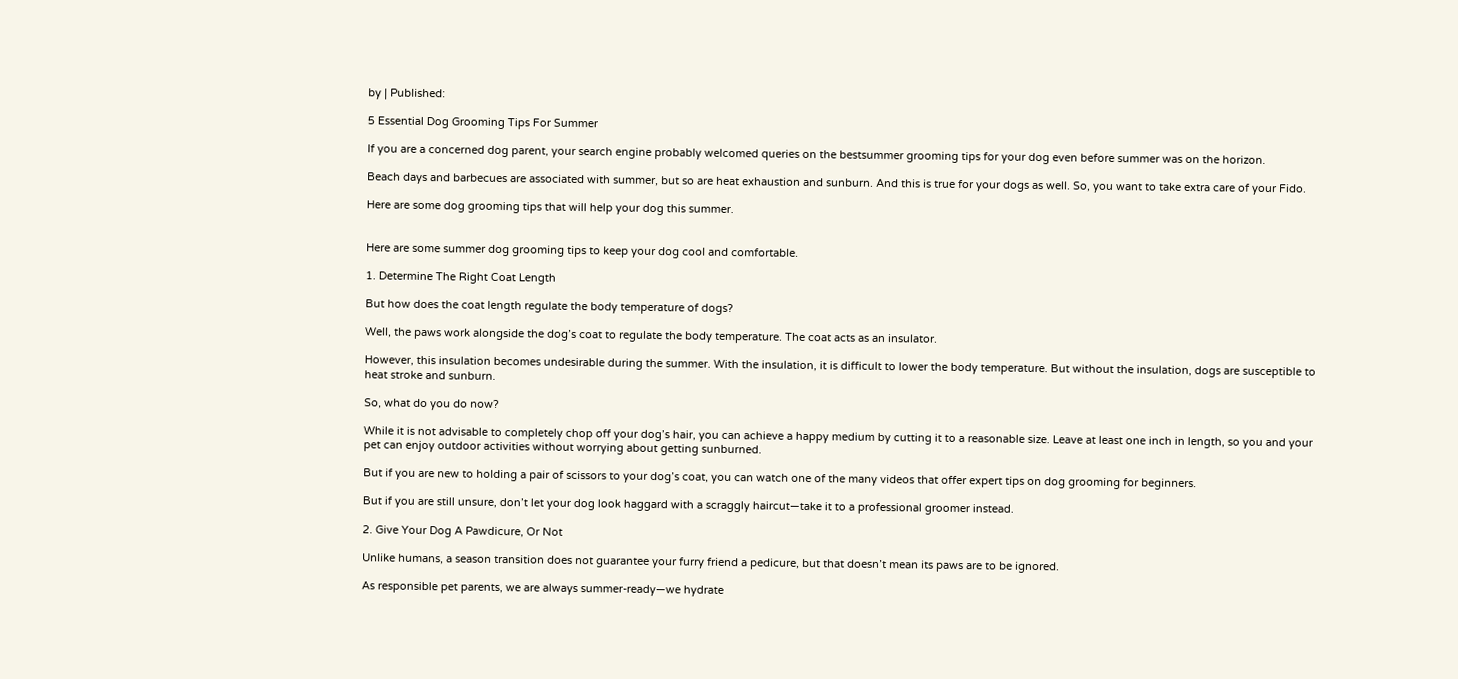by | Published:

5 Essential Dog Grooming Tips For Summer

If you are a concerned dog parent, your search engine probably welcomed queries on the bestsummer grooming tips for your dog even before summer was on the horizon.

Beach days and barbecues are associated with summer, but so are heat exhaustion and sunburn. And this is true for your dogs as well. So, you want to take extra care of your Fido.

Here are some dog grooming tips that will help your dog this summer.


Here are some summer dog grooming tips to keep your dog cool and comfortable.

1. Determine The Right Coat Length

But how does the coat length regulate the body temperature of dogs?

Well, the paws work alongside the dog’s coat to regulate the body temperature. The coat acts as an insulator.

However, this insulation becomes undesirable during the summer. With the insulation, it is difficult to lower the body temperature. But without the insulation, dogs are susceptible to heat stroke and sunburn.

So, what do you do now?

While it is not advisable to completely chop off your dog’s hair, you can achieve a happy medium by cutting it to a reasonable size. Leave at least one inch in length, so you and your pet can enjoy outdoor activities without worrying about getting sunburned.

But if you are new to holding a pair of scissors to your dog’s coat, you can watch one of the many videos that offer expert tips on dog grooming for beginners.

But if you are still unsure, don’t let your dog look haggard with a scraggly haircut—take it to a professional groomer instead.

2. Give Your Dog A Pawdicure, Or Not

Unlike humans, a season transition does not guarantee your furry friend a pedicure, but that doesn’t mean its paws are to be ignored.

As responsible pet parents, we are always summer-ready—we hydrate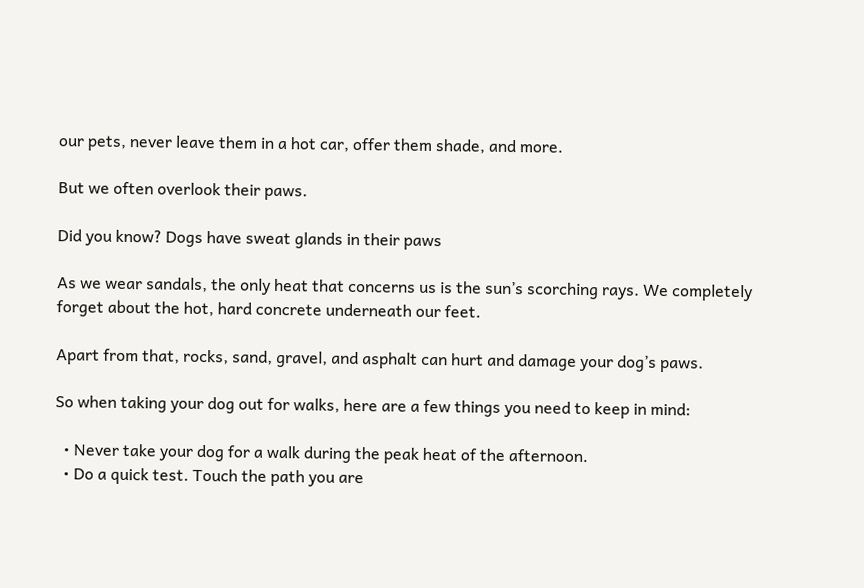our pets, never leave them in a hot car, offer them shade, and more.

But we often overlook their paws.

Did you know? Dogs have sweat glands in their paws

As we wear sandals, the only heat that concerns us is the sun’s scorching rays. We completely forget about the hot, hard concrete underneath our feet.

Apart from that, rocks, sand, gravel, and asphalt can hurt and damage your dog’s paws.

So when taking your dog out for walks, here are a few things you need to keep in mind:

  • Never take your dog for a walk during the peak heat of the afternoon.
  • Do a quick test. Touch the path you are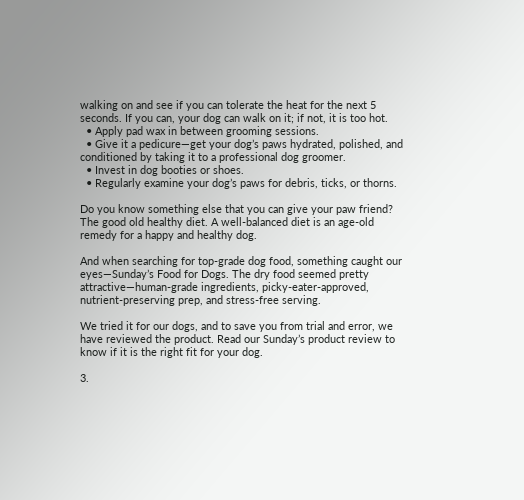walking on and see if you can tolerate the heat for the next 5 seconds. If you can, your dog can walk on it; if not, it is too hot.
  • Apply pad wax in between grooming sessions.
  • Give it a pedicure—get your dog’s paws hydrated, polished, and conditioned by taking it to a professional dog groomer.
  • Invest in dog booties or shoes.
  • Regularly examine your dog’s paws for debris, ticks, or thorns.

Do you know something else that you can give your paw friend? The good old healthy diet. A well-balanced diet is an age-old remedy for a happy and healthy dog.

And when searching for top-grade dog food, something caught our eyes—Sunday’s Food for Dogs. The dry food seemed pretty attractive—human-grade ingredients, picky-eater-approved, nutrient-preserving prep, and stress-free serving.

We tried it for our dogs, and to save you from trial and error, we have reviewed the product. Read our Sunday’s product review to know if it is the right fit for your dog.

3.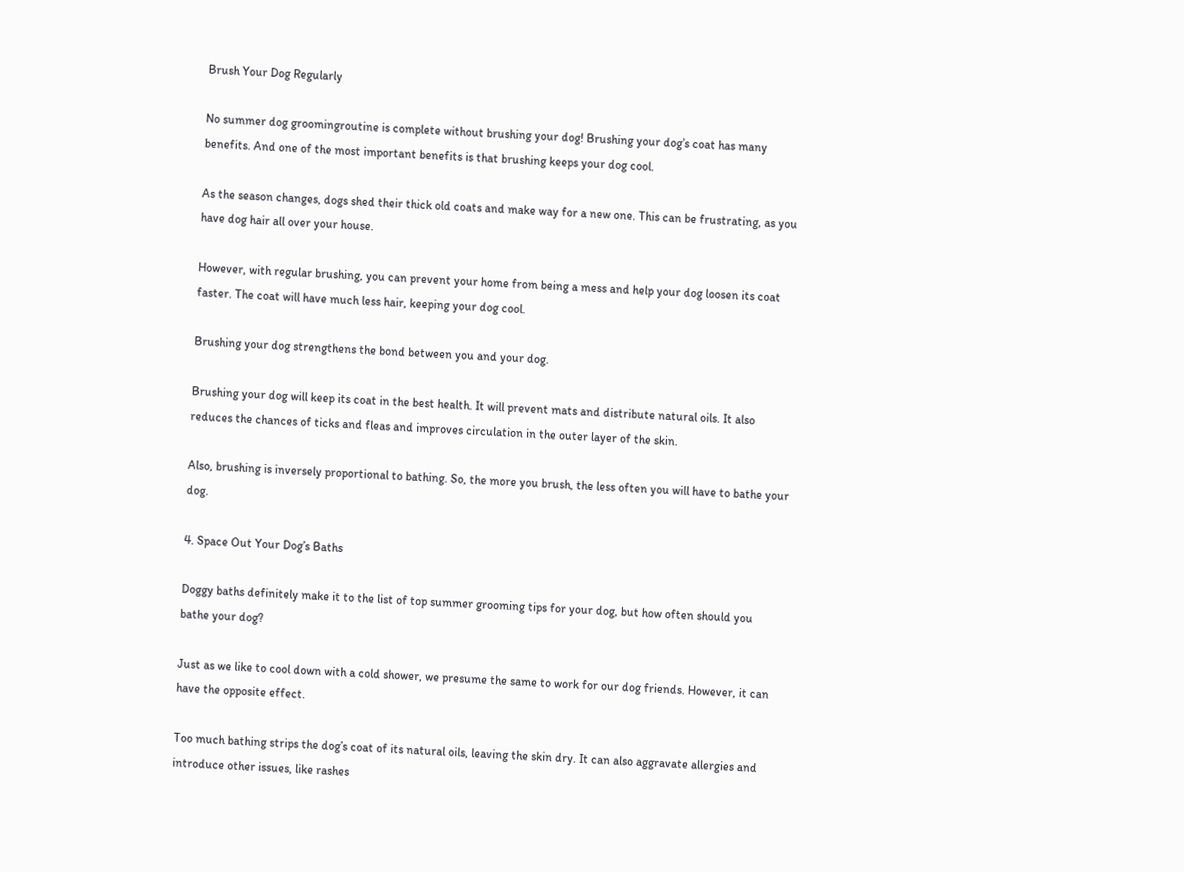Brush Your Dog Regularly

No summer dog groomingroutine is complete without brushing your dog! Brushing your dog’s coat has many benefits. And one of the most important benefits is that brushing keeps your dog cool.

As the season changes, dogs shed their thick old coats and make way for a new one. This can be frustrating, as you have dog hair all over your house.

However, with regular brushing, you can prevent your home from being a mess and help your dog loosen its coat faster. The coat will have much less hair, keeping your dog cool.

Brushing your dog strengthens the bond between you and your dog.

Brushing your dog will keep its coat in the best health. It will prevent mats and distribute natural oils. It also reduces the chances of ticks and fleas and improves circulation in the outer layer of the skin.

Also, brushing is inversely proportional to bathing. So, the more you brush, the less often you will have to bathe your dog.

4. Space Out Your Dog’s Baths

Doggy baths definitely make it to the list of top summer grooming tips for your dog, but how often should you bathe your dog?

Just as we like to cool down with a cold shower, we presume the same to work for our dog friends. However, it can have the opposite effect.

Too much bathing strips the dog’s coat of its natural oils, leaving the skin dry. It can also aggravate allergies and introduce other issues, like rashes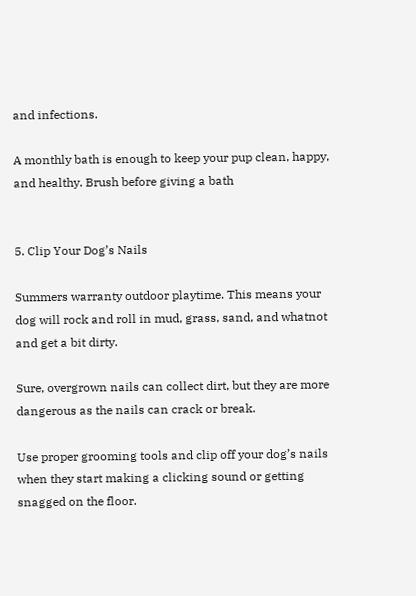and infections.

A monthly bath is enough to keep your pup clean, happy, and healthy. Brush before giving a bath


5. Clip Your Dog’s Nails

Summers warranty outdoor playtime. This means your dog will rock and roll in mud, grass, sand, and whatnot and get a bit dirty.

Sure, overgrown nails can collect dirt, but they are more dangerous as the nails can crack or break.

Use proper grooming tools and clip off your dog’s nails when they start making a clicking sound or getting snagged on the floor.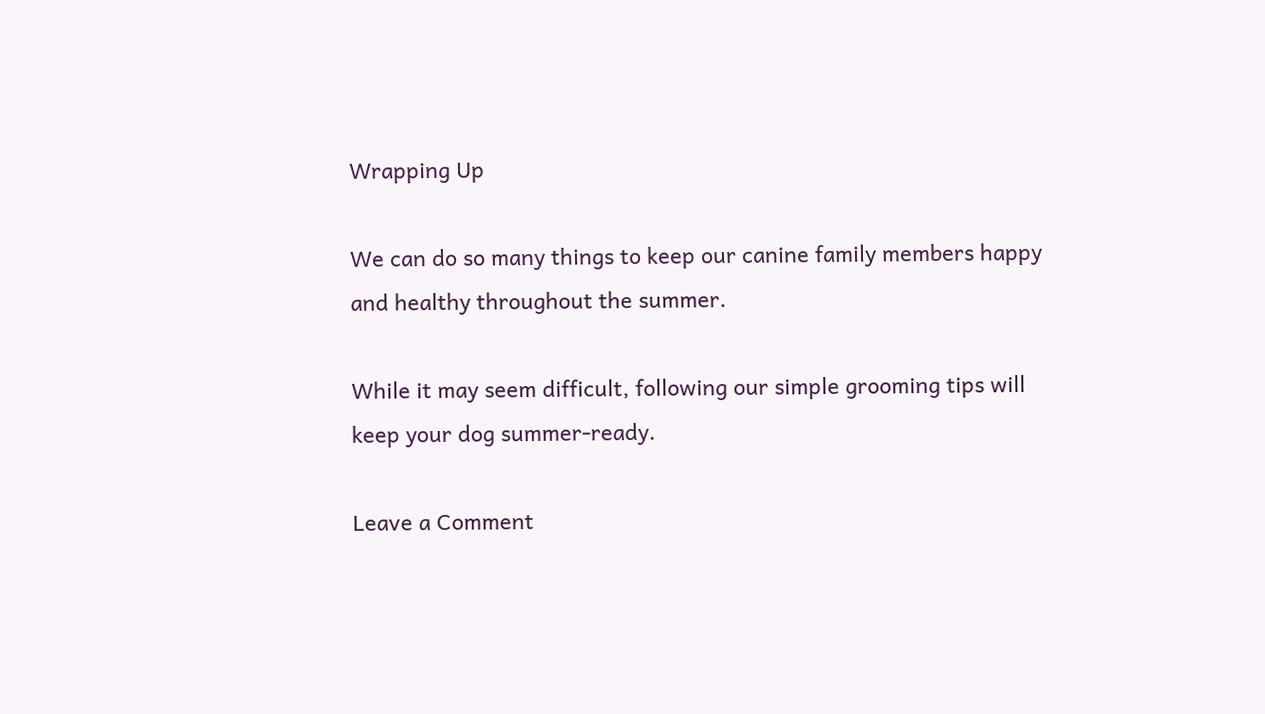Wrapping Up

We can do so many things to keep our canine family members happy and healthy throughout the summer.

While it may seem difficult, following our simple grooming tips will keep your dog summer-ready.

Leave a Comment